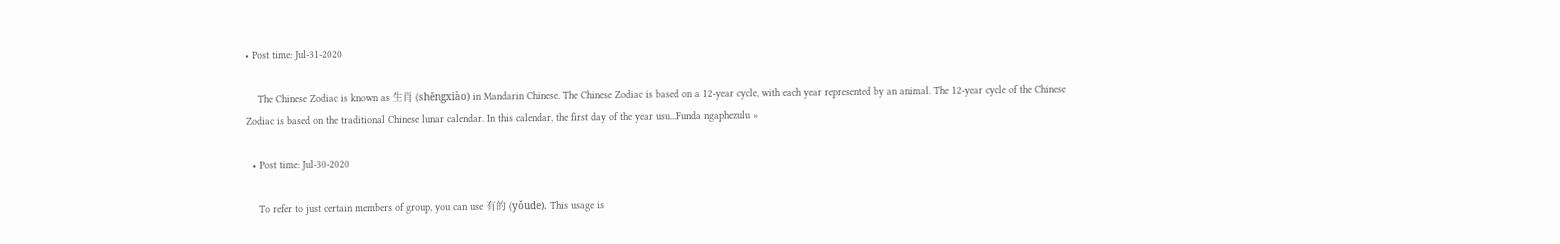• Post time: Jul-31-2020

    The Chinese Zodiac is known as 生肖 (shēngxiào) in Mandarin Chinese. The Chinese Zodiac is based on a 12-year cycle, with each year represented by an animal. The 12-year cycle of the Chinese Zodiac is based on the traditional Chinese lunar calendar. In this calendar, the first day of the year usu...Funda ngaphezulu »

  • Post time: Jul-30-2020

    To refer to just certain members of group, you can use 有的 (yǒude). This usage is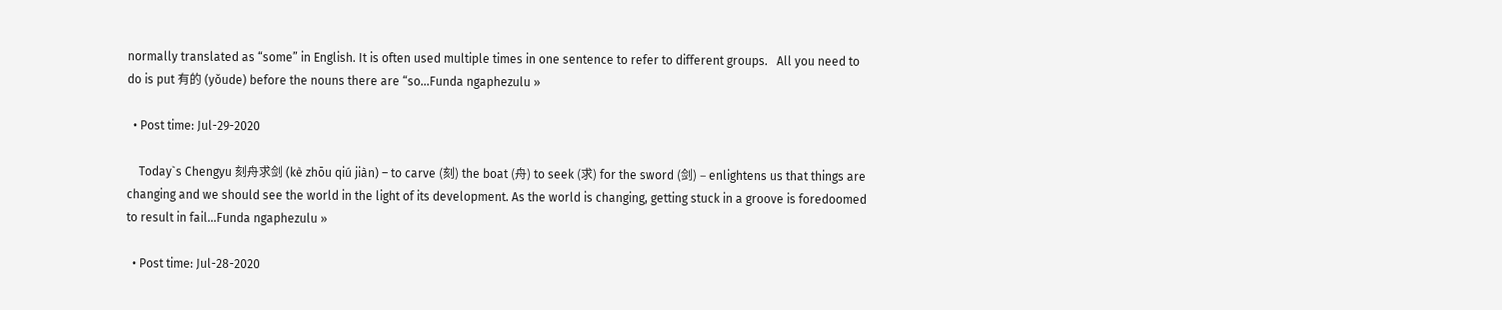normally translated as “some” in English. It is often used multiple times in one sentence to refer to different groups.   All you need to do is put 有的 (yǒude) before the nouns there are “so...Funda ngaphezulu »

  • Post time: Jul-29-2020

    Today`s Chengyu 刻舟求剑 (kè zhōu qiú jiàn) – to carve (刻) the boat (舟) to seek (求) for the sword (剑) – enlightens us that things are changing and we should see the world in the light of its development. As the world is changing, getting stuck in a groove is foredoomed to result in fail...Funda ngaphezulu »

  • Post time: Jul-28-2020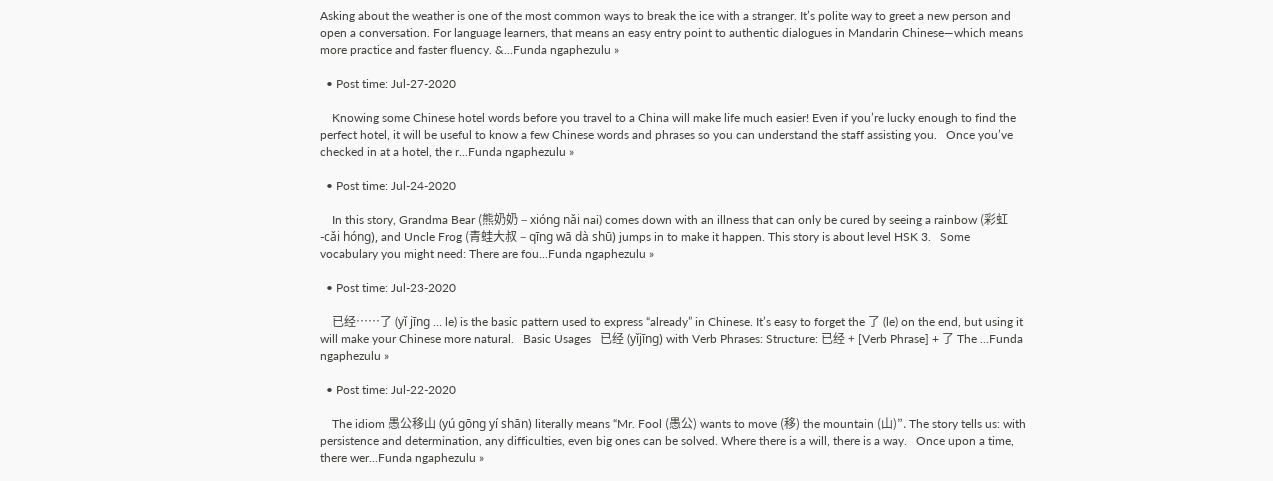Asking about the weather is one of the most common ways to break the ice with a stranger. It’s polite way to greet a new person and open a conversation. For language learners, that means an easy entry point to authentic dialogues in Mandarin Chinese—which means more practice and faster fluency. &...Funda ngaphezulu »

  • Post time: Jul-27-2020

    Knowing some Chinese hotel words before you travel to a China will make life much easier! Even if you’re lucky enough to find the perfect hotel, it will be useful to know a few Chinese words and phrases so you can understand the staff assisting you.   Once you’ve checked in at a hotel, the r...Funda ngaphezulu »

  • Post time: Jul-24-2020

    In this story, Grandma Bear (熊奶奶 – xióng nǎi nai) comes down with an illness that can only be cured by seeing a rainbow (彩虹 -cǎi hóng), and Uncle Frog (青蛙大叔 – qīng wā dà shū) jumps in to make it happen. This story is about level HSK 3.   Some vocabulary you might need: There are fou...Funda ngaphezulu »

  • Post time: Jul-23-2020

    已经⋯⋯了 (yǐ jīng … le) is the basic pattern used to express “already” in Chinese. It’s easy to forget the 了 (le) on the end, but using it will make your Chinese more natural.   Basic Usages   已经 (yǐjīng) with Verb Phrases: Structure: 已经 + [Verb Phrase] + 了 The ...Funda ngaphezulu »

  • Post time: Jul-22-2020

    The idiom 愚公移山 (yú ɡōnɡ yí shān) literally means “Mr. Fool (愚公) wants to move (移) the mountain (山)”. The story tells us: with persistence and determination, any difficulties, even big ones can be solved. Where there is a will, there is a way.   Once upon a time, there wer...Funda ngaphezulu »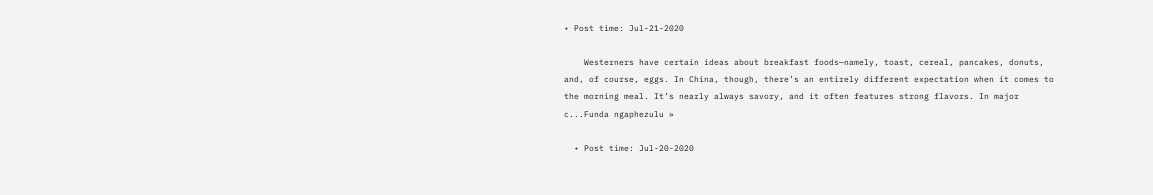• Post time: Jul-21-2020

    Westerners have certain ideas about breakfast foods—namely, toast, cereal, pancakes, donuts, and, of course, eggs. In China, though, there’s an entirely different expectation when it comes to the morning meal. It’s nearly always savory, and it often features strong flavors. In major c...Funda ngaphezulu »

  • Post time: Jul-20-2020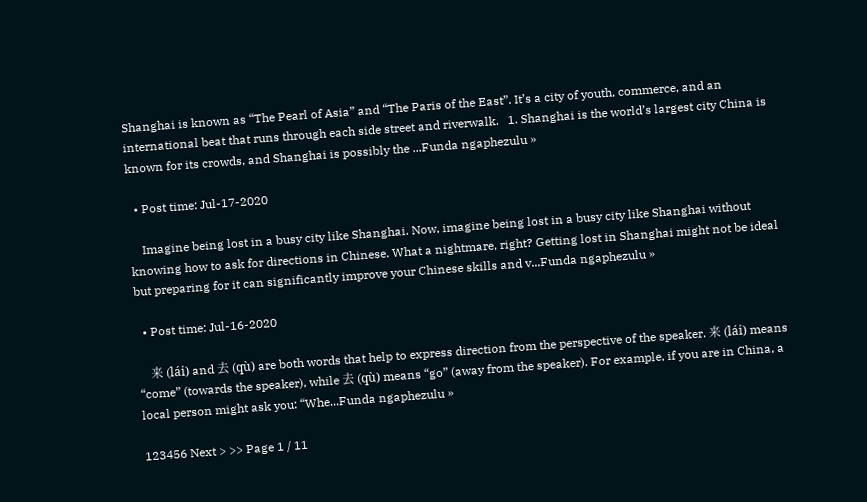Shanghai is known as “The Pearl of Asia” and “The Paris of the East”. It’s a city of youth, commerce, and an international beat that runs through each side street and riverwalk.   1. Shanghai is the world’s largest city China is known for its crowds, and Shanghai is possibly the ...Funda ngaphezulu »

  • Post time: Jul-17-2020

    Imagine being lost in a busy city like Shanghai. Now, imagine being lost in a busy city like Shanghai without knowing how to ask for directions in Chinese. What a nightmare, right? Getting lost in Shanghai might not be ideal but preparing for it can significantly improve your Chinese skills and v...Funda ngaphezulu »

  • Post time: Jul-16-2020

    来 (lái) and 去 (qù) are both words that help to express direction from the perspective of the speaker. 来 (lái) means “come” (towards the speaker), while 去 (qù) means “go” (away from the speaker). For example, if you are in China, a local person might ask you: “Whe...Funda ngaphezulu »

123456 Next > >> Page 1 / 11